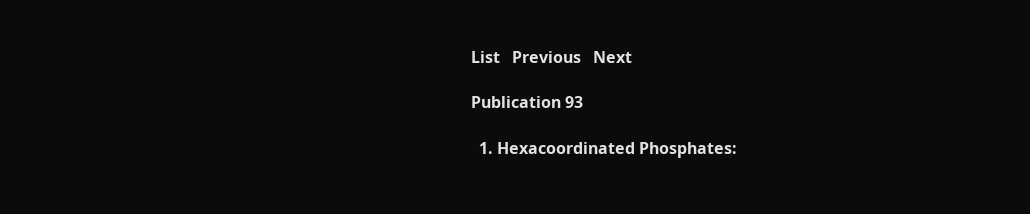List   Previous   Next

Publication 93

  1. Hexacoordinated Phosphates: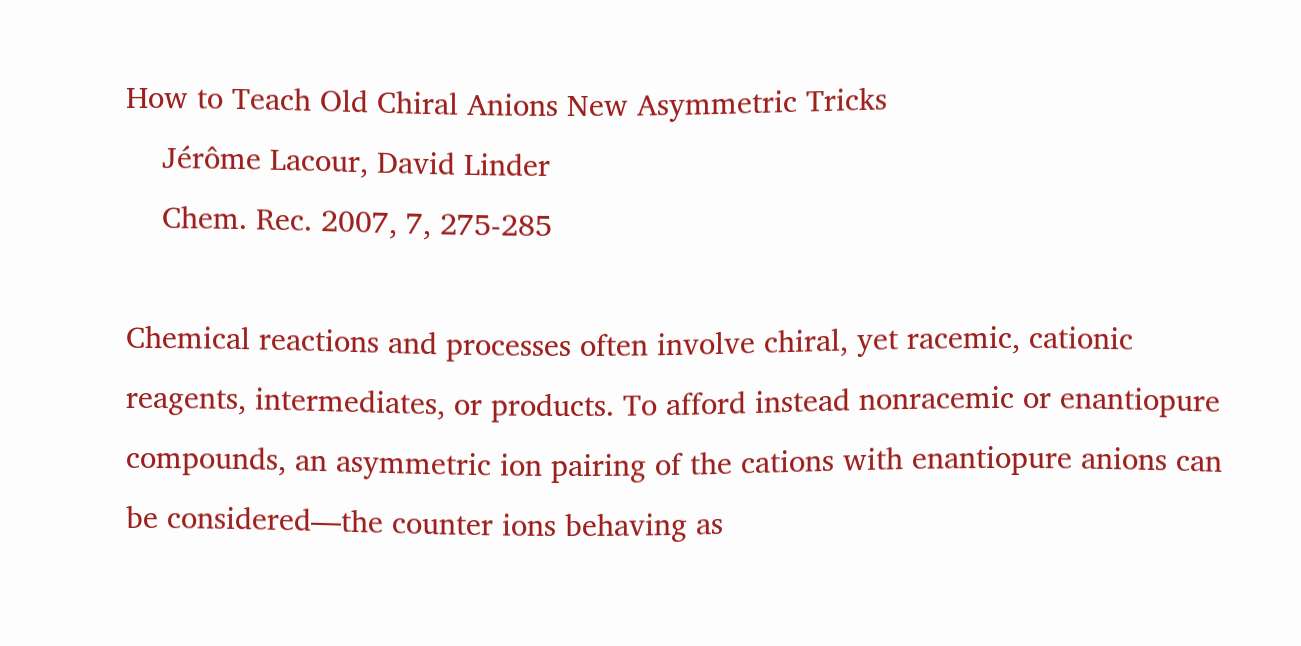How to Teach Old Chiral Anions New Asymmetric Tricks
    Jérôme Lacour, David Linder
    Chem. Rec. 2007, 7, 275-285

Chemical reactions and processes often involve chiral, yet racemic, cationic reagents, intermediates, or products. To afford instead nonracemic or enantiopure compounds, an asymmetric ion pairing of the cations with enantiopure anions can be considered—the counter ions behaving as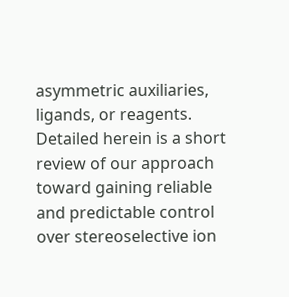asymmetric auxiliaries, ligands, or reagents. Detailed herein is a short review of our approach toward gaining reliable and predictable control over stereoselective ion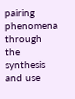pairing phenomena through the synthesis and use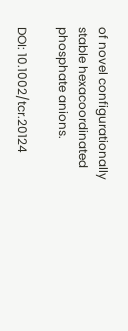of novel configurationally stable hexacoordinated phosphate anions.

DOI: 10.1002/tcr.20124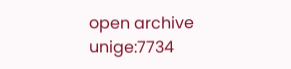open archive unige:7734